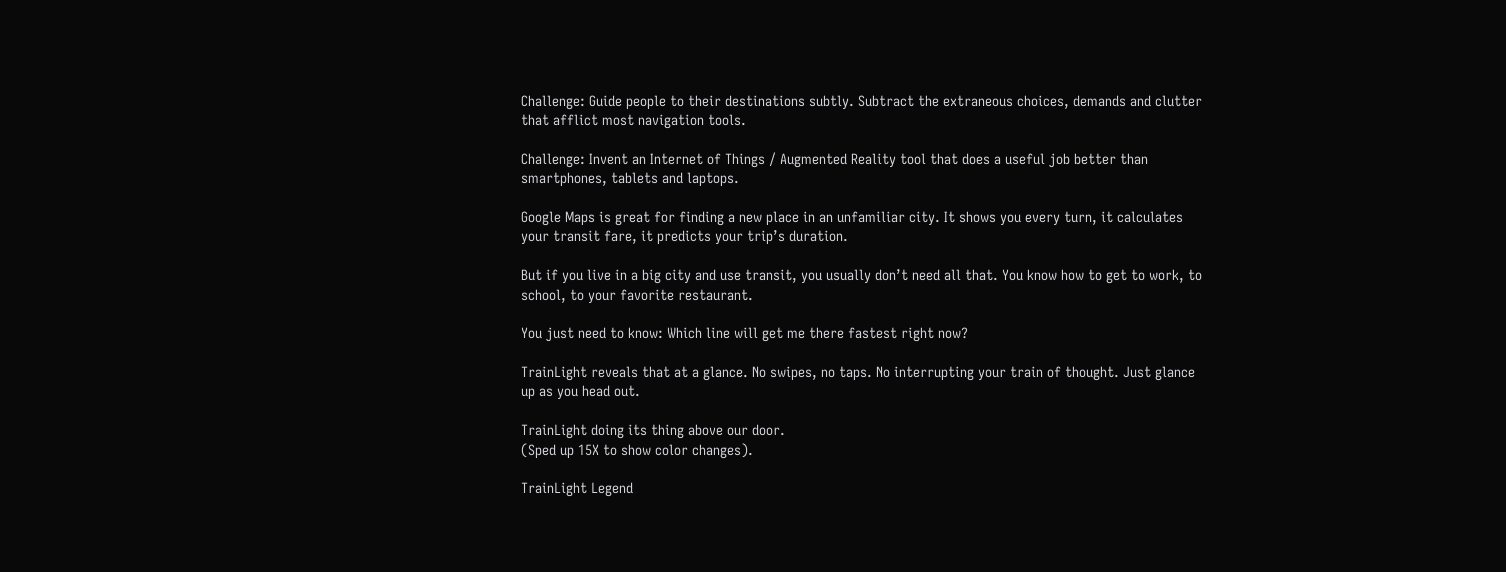Challenge: Guide people to their destinations subtly. Subtract the extraneous choices, demands and clutter that afflict most navigation tools.

Challenge: Invent an Internet of Things / Augmented Reality tool that does a useful job better than smartphones, tablets and laptops.

Google Maps is great for finding a new place in an unfamiliar city. It shows you every turn, it calculates your transit fare, it predicts your trip’s duration.

But if you live in a big city and use transit, you usually don’t need all that. You know how to get to work, to school, to your favorite restaurant.

You just need to know: Which line will get me there fastest right now?

TrainLight reveals that at a glance. No swipes, no taps. No interrupting your train of thought. Just glance up as you head out.

TrainLight doing its thing above our door.
(Sped up 15X to show color changes).

TrainLight Legend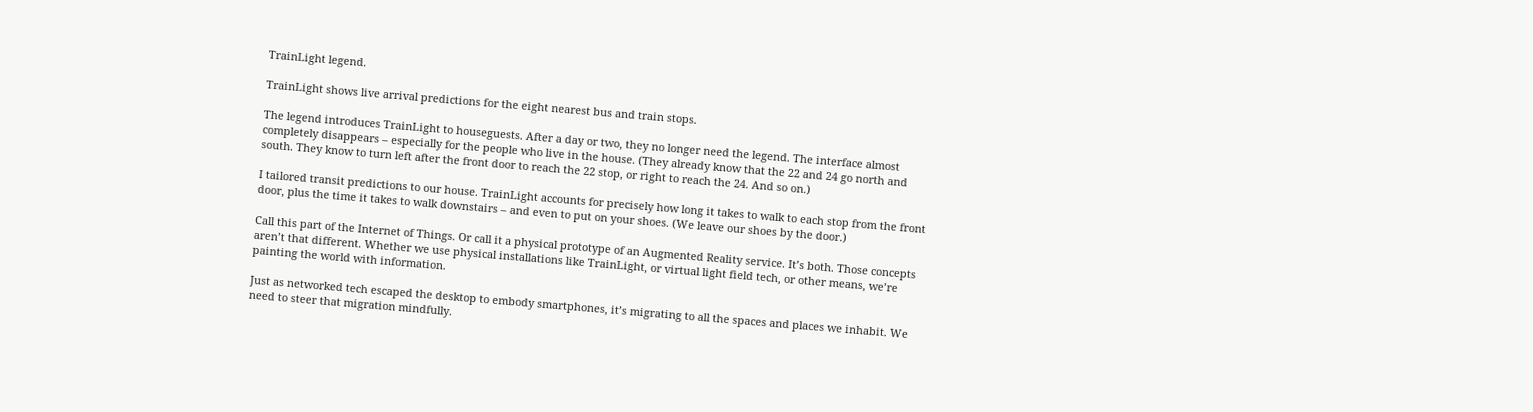TrainLight legend.

TrainLight shows live arrival predictions for the eight nearest bus and train stops.

The legend introduces TrainLight to houseguests. After a day or two, they no longer need the legend. The interface almost completely disappears – especially for the people who live in the house. (They already know that the 22 and 24 go north and south. They know to turn left after the front door to reach the 22 stop, or right to reach the 24. And so on.)

I tailored transit predictions to our house. TrainLight accounts for precisely how long it takes to walk to each stop from the front door, plus the time it takes to walk downstairs – and even to put on your shoes. (We leave our shoes by the door.)

Call this part of the Internet of Things. Or call it a physical prototype of an Augmented Reality service. It’s both. Those concepts aren’t that different. Whether we use physical installations like TrainLight, or virtual light field tech, or other means, we’re painting the world with information.

Just as networked tech escaped the desktop to embody smartphones, it’s migrating to all the spaces and places we inhabit. We need to steer that migration mindfully.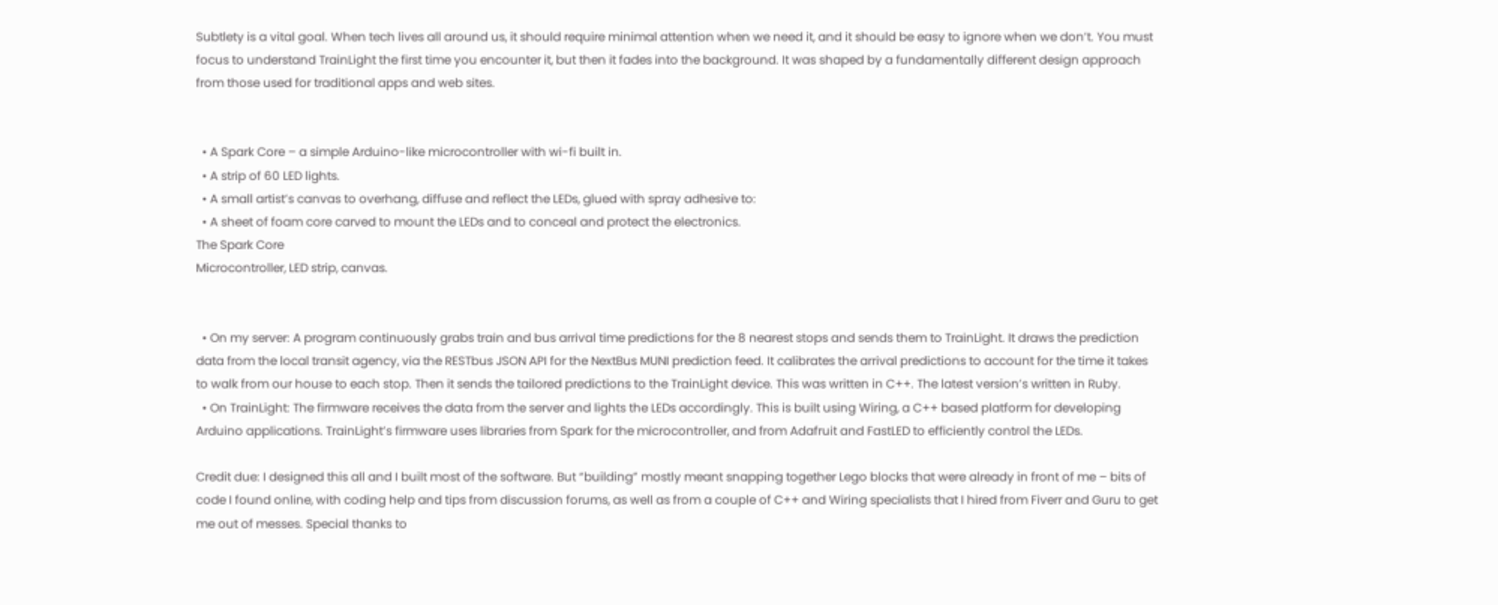Subtlety is a vital goal. When tech lives all around us, it should require minimal attention when we need it, and it should be easy to ignore when we don’t. You must focus to understand TrainLight the first time you encounter it, but then it fades into the background. It was shaped by a fundamentally different design approach from those used for traditional apps and web sites.


  • A Spark Core – a simple Arduino-like microcontroller with wi-fi built in.
  • A strip of 60 LED lights.
  • A small artist’s canvas to overhang, diffuse and reflect the LEDs, glued with spray adhesive to:
  • A sheet of foam core carved to mount the LEDs and to conceal and protect the electronics.
The Spark Core
Microcontroller, LED strip, canvas.


  • On my server: A program continuously grabs train and bus arrival time predictions for the 8 nearest stops and sends them to TrainLight. It draws the prediction data from the local transit agency, via the RESTbus JSON API for the NextBus MUNI prediction feed. It calibrates the arrival predictions to account for the time it takes to walk from our house to each stop. Then it sends the tailored predictions to the TrainLight device. This was written in C++. The latest version’s written in Ruby.
  • On TrainLight: The firmware receives the data from the server and lights the LEDs accordingly. This is built using Wiring, a C++ based platform for developing Arduino applications. TrainLight’s firmware uses libraries from Spark for the microcontroller, and from Adafruit and FastLED to efficiently control the LEDs.

Credit due: I designed this all and I built most of the software. But “building” mostly meant snapping together Lego blocks that were already in front of me – bits of code I found online, with coding help and tips from discussion forums, as well as from a couple of C++ and Wiring specialists that I hired from Fiverr and Guru to get me out of messes. Special thanks to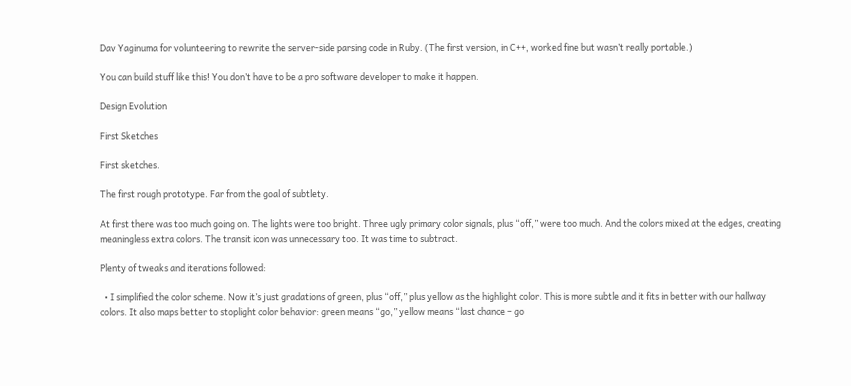Dav Yaginuma for volunteering to rewrite the server-side parsing code in Ruby. (The first version, in C++, worked fine but wasn’t really portable.)

You can build stuff like this! You don’t have to be a pro software developer to make it happen.

Design Evolution

First Sketches

First sketches.

The first rough prototype. Far from the goal of subtlety.

At first there was too much going on. The lights were too bright. Three ugly primary color signals, plus “off,” were too much. And the colors mixed at the edges, creating meaningless extra colors. The transit icon was unnecessary too. It was time to subtract.

Plenty of tweaks and iterations followed:

  • I simplified the color scheme. Now it’s just gradations of green, plus “off,” plus yellow as the highlight color. This is more subtle and it fits in better with our hallway colors. It also maps better to stoplight color behavior: green means “go,” yellow means “last chance – go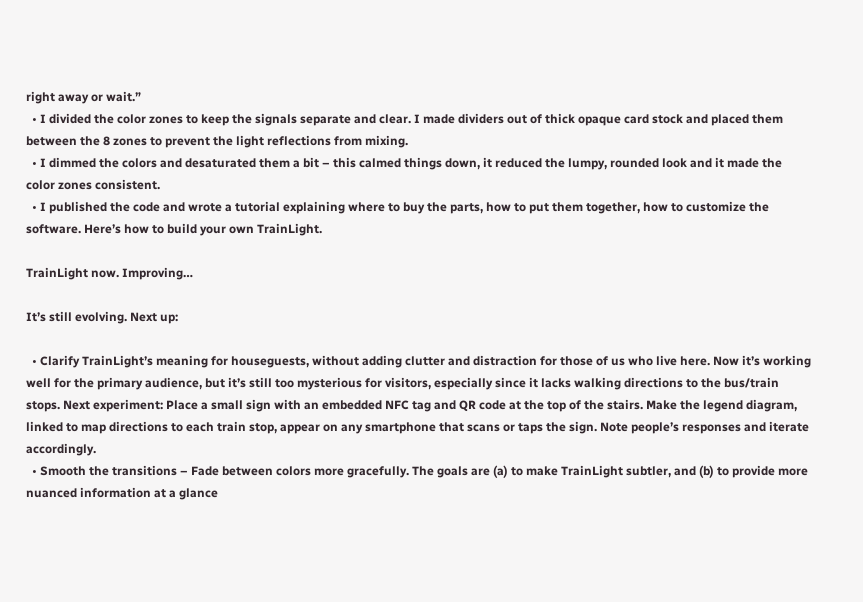right away or wait.”
  • I divided the color zones to keep the signals separate and clear. I made dividers out of thick opaque card stock and placed them between the 8 zones to prevent the light reflections from mixing.
  • I dimmed the colors and desaturated them a bit – this calmed things down, it reduced the lumpy, rounded look and it made the color zones consistent.
  • I published the code and wrote a tutorial explaining where to buy the parts, how to put them together, how to customize the software. Here’s how to build your own TrainLight.

TrainLight now. Improving…

It’s still evolving. Next up:

  • Clarify TrainLight’s meaning for houseguests, without adding clutter and distraction for those of us who live here. Now it’s working well for the primary audience, but it’s still too mysterious for visitors, especially since it lacks walking directions to the bus/train stops. Next experiment: Place a small sign with an embedded NFC tag and QR code at the top of the stairs. Make the legend diagram, linked to map directions to each train stop, appear on any smartphone that scans or taps the sign. Note people’s responses and iterate accordingly.
  • Smooth the transitions – Fade between colors more gracefully. The goals are (a) to make TrainLight subtler, and (b) to provide more nuanced information at a glance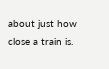about just how close a train is.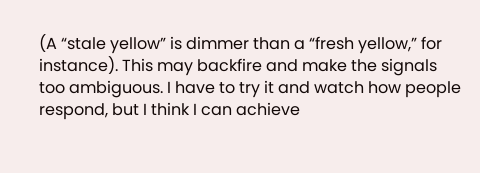(A “stale yellow” is dimmer than a “fresh yellow,” for instance). This may backfire and make the signals too ambiguous. I have to try it and watch how people respond, but I think I can achieve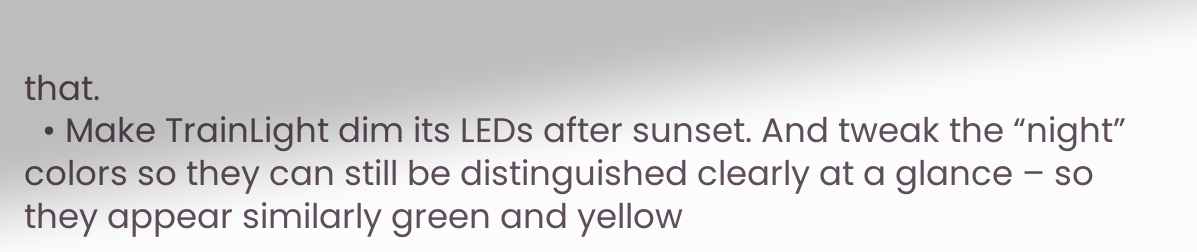that.
  • Make TrainLight dim its LEDs after sunset. And tweak the “night” colors so they can still be distinguished clearly at a glance – so they appear similarly green and yellow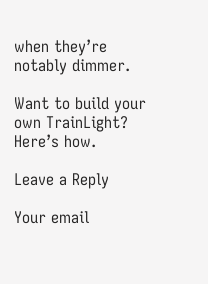when they’re notably dimmer.

Want to build your own TrainLight? Here’s how.

Leave a Reply

Your email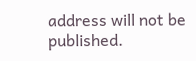address will not be published.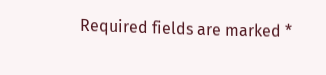Required fields are marked *